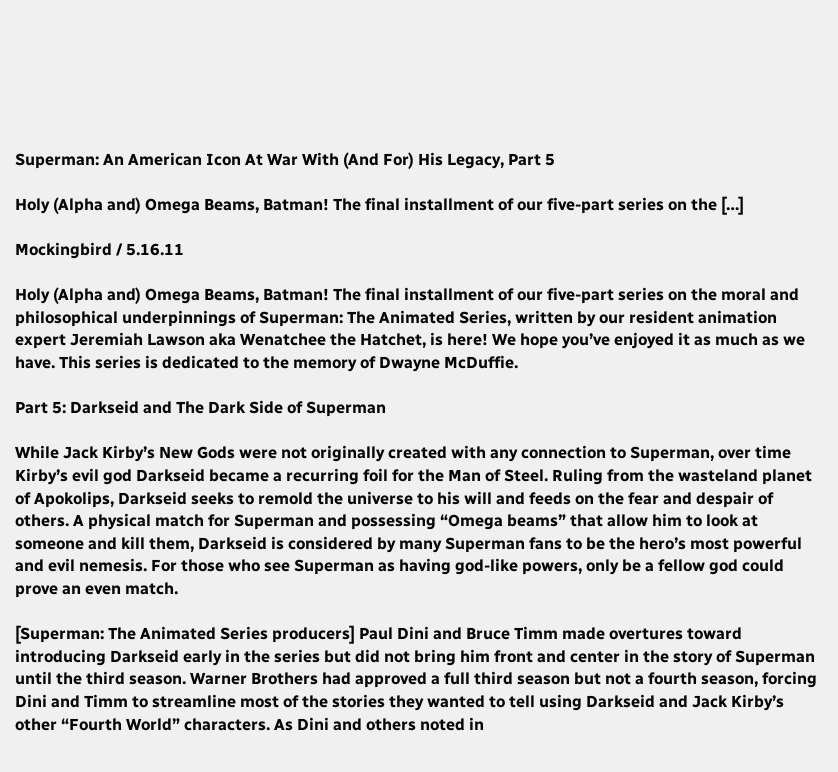Superman: An American Icon At War With (And For) His Legacy, Part 5

Holy (Alpha and) Omega Beams, Batman! The final installment of our five-part series on the […]

Mockingbird / 5.16.11

Holy (Alpha and) Omega Beams, Batman! The final installment of our five-part series on the moral and philosophical underpinnings of Superman: The Animated Series, written by our resident animation expert Jeremiah Lawson aka Wenatchee the Hatchet, is here! We hope you’ve enjoyed it as much as we have. This series is dedicated to the memory of Dwayne McDuffie.

Part 5: Darkseid and The Dark Side of Superman

While Jack Kirby’s New Gods were not originally created with any connection to Superman, over time Kirby’s evil god Darkseid became a recurring foil for the Man of Steel. Ruling from the wasteland planet of Apokolips, Darkseid seeks to remold the universe to his will and feeds on the fear and despair of others. A physical match for Superman and possessing “Omega beams” that allow him to look at someone and kill them, Darkseid is considered by many Superman fans to be the hero’s most powerful and evil nemesis. For those who see Superman as having god-like powers, only be a fellow god could prove an even match.

[Superman: The Animated Series producers] Paul Dini and Bruce Timm made overtures toward introducing Darkseid early in the series but did not bring him front and center in the story of Superman until the third season. Warner Brothers had approved a full third season but not a fourth season, forcing Dini and Timm to streamline most of the stories they wanted to tell using Darkseid and Jack Kirby’s other “Fourth World” characters. As Dini and others noted in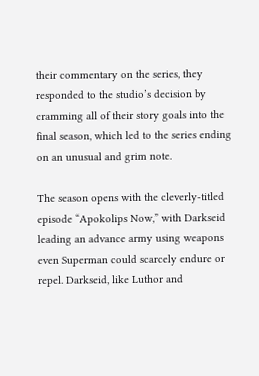their commentary on the series, they responded to the studio’s decision by cramming all of their story goals into the final season, which led to the series ending on an unusual and grim note.

The season opens with the cleverly-titled episode “Apokolips Now,” with Darkseid leading an advance army using weapons even Superman could scarcely endure or repel. Darkseid, like Luthor and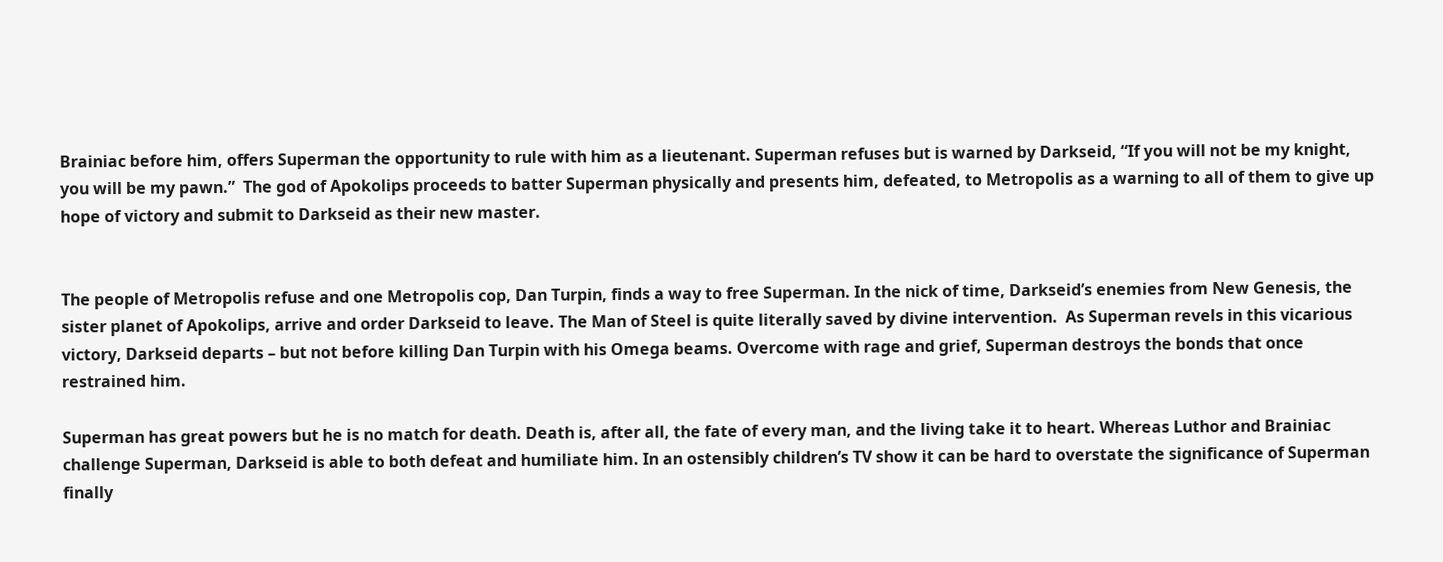Brainiac before him, offers Superman the opportunity to rule with him as a lieutenant. Superman refuses but is warned by Darkseid, “If you will not be my knight, you will be my pawn.”  The god of Apokolips proceeds to batter Superman physically and presents him, defeated, to Metropolis as a warning to all of them to give up hope of victory and submit to Darkseid as their new master.


The people of Metropolis refuse and one Metropolis cop, Dan Turpin, finds a way to free Superman. In the nick of time, Darkseid’s enemies from New Genesis, the sister planet of Apokolips, arrive and order Darkseid to leave. The Man of Steel is quite literally saved by divine intervention.  As Superman revels in this vicarious victory, Darkseid departs – but not before killing Dan Turpin with his Omega beams. Overcome with rage and grief, Superman destroys the bonds that once restrained him.

Superman has great powers but he is no match for death. Death is, after all, the fate of every man, and the living take it to heart. Whereas Luthor and Brainiac challenge Superman, Darkseid is able to both defeat and humiliate him. In an ostensibly children’s TV show it can be hard to overstate the significance of Superman finally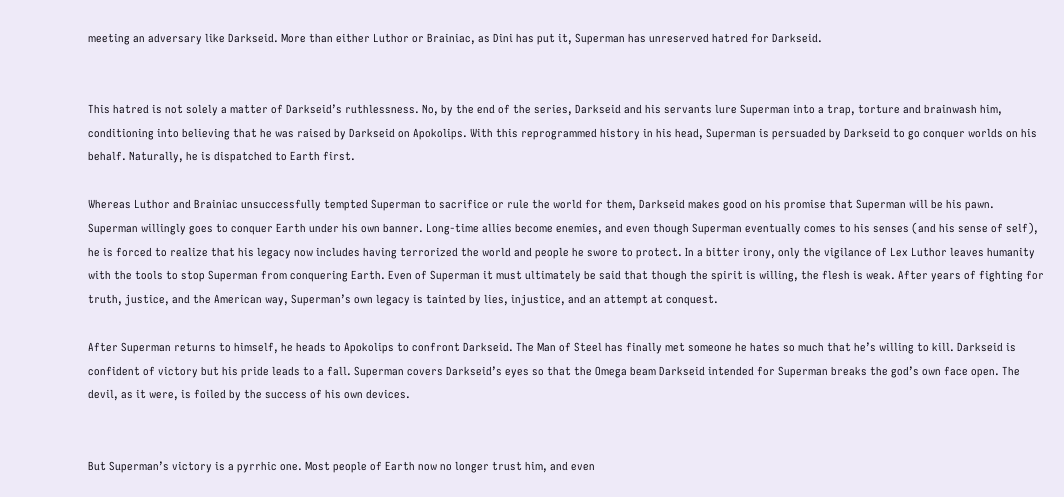meeting an adversary like Darkseid. More than either Luthor or Brainiac, as Dini has put it, Superman has unreserved hatred for Darkseid.


This hatred is not solely a matter of Darkseid’s ruthlessness. No, by the end of the series, Darkseid and his servants lure Superman into a trap, torture and brainwash him, conditioning into believing that he was raised by Darkseid on Apokolips. With this reprogrammed history in his head, Superman is persuaded by Darkseid to go conquer worlds on his behalf. Naturally, he is dispatched to Earth first.

Whereas Luthor and Brainiac unsuccessfully tempted Superman to sacrifice or rule the world for them, Darkseid makes good on his promise that Superman will be his pawn. Superman willingly goes to conquer Earth under his own banner. Long-time allies become enemies, and even though Superman eventually comes to his senses (and his sense of self), he is forced to realize that his legacy now includes having terrorized the world and people he swore to protect. In a bitter irony, only the vigilance of Lex Luthor leaves humanity with the tools to stop Superman from conquering Earth. Even of Superman it must ultimately be said that though the spirit is willing, the flesh is weak. After years of fighting for truth, justice, and the American way, Superman’s own legacy is tainted by lies, injustice, and an attempt at conquest.

After Superman returns to himself, he heads to Apokolips to confront Darkseid. The Man of Steel has finally met someone he hates so much that he’s willing to kill. Darkseid is confident of victory but his pride leads to a fall. Superman covers Darkseid’s eyes so that the Omega beam Darkseid intended for Superman breaks the god’s own face open. The devil, as it were, is foiled by the success of his own devices.


But Superman’s victory is a pyrrhic one. Most people of Earth now no longer trust him, and even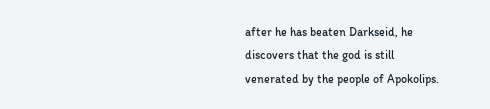after he has beaten Darkseid, he discovers that the god is still venerated by the people of Apokolips.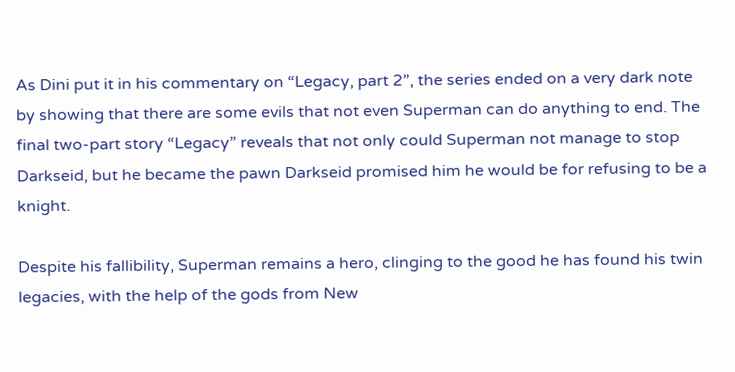As Dini put it in his commentary on “Legacy, part 2”, the series ended on a very dark note by showing that there are some evils that not even Superman can do anything to end. The final two-part story “Legacy” reveals that not only could Superman not manage to stop Darkseid, but he became the pawn Darkseid promised him he would be for refusing to be a knight.

Despite his fallibility, Superman remains a hero, clinging to the good he has found his twin legacies, with the help of the gods from New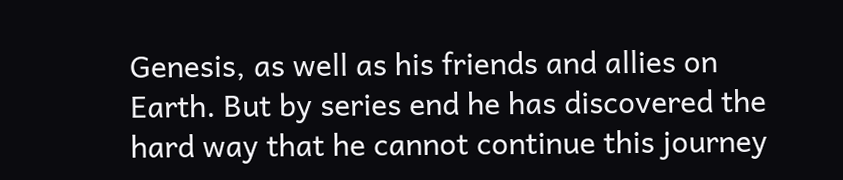Genesis, as well as his friends and allies on Earth. But by series end he has discovered the hard way that he cannot continue this journey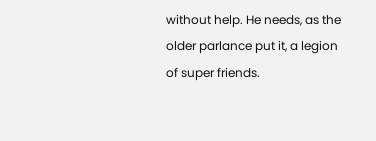without help. He needs, as the older parlance put it, a legion of super friends.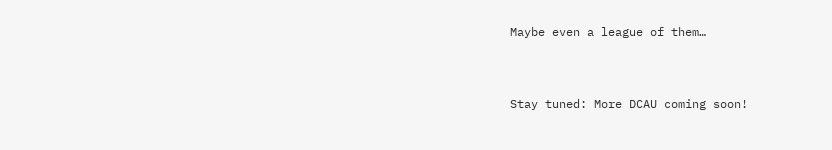Maybe even a league of them…


Stay tuned: More DCAU coming soon!